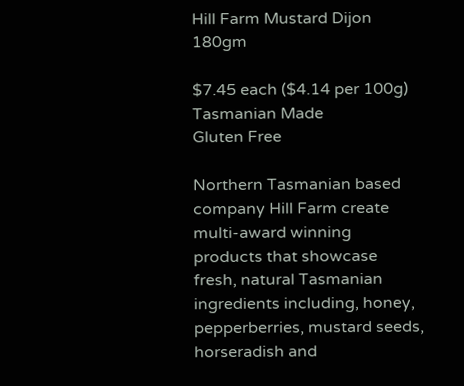Hill Farm Mustard Dijon 180gm

$7.45 each ($4.14 per 100g)
Tasmanian Made
Gluten Free

Northern Tasmanian based company Hill Farm create multi-award winning products that showcase fresh, natural Tasmanian ingredients including, honey, pepperberries, mustard seeds, horseradish and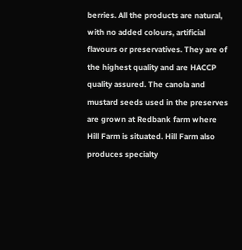berries. All the products are natural, with no added colours, artificial flavours or preservatives. They are of the highest quality and are HACCP quality assured. The canola and mustard seeds used in the preserves are grown at Redbank farm where Hill Farm is situated. Hill Farm also produces specialty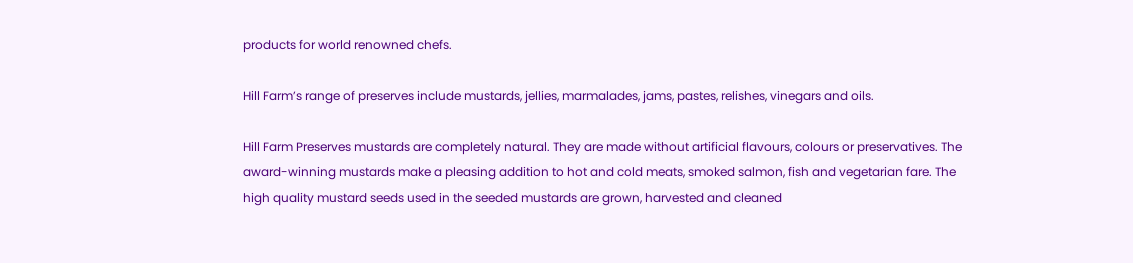products for world renowned chefs.

Hill Farm’s range of preserves include mustards, jellies, marmalades, jams, pastes, relishes, vinegars and oils.

Hill Farm Preserves mustards are completely natural. They are made without artificial flavours, colours or preservatives. The award-winning mustards make a pleasing addition to hot and cold meats, smoked salmon, fish and vegetarian fare. The high quality mustard seeds used in the seeded mustards are grown, harvested and cleaned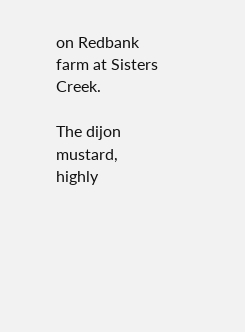on Redbank farm at Sisters Creek.

The dijon mustard, highly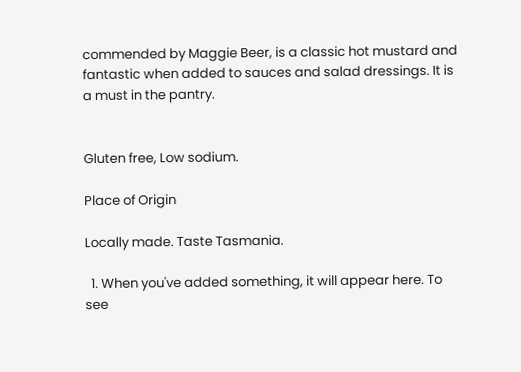commended by Maggie Beer, is a classic hot mustard and fantastic when added to sauces and salad dressings. It is a must in the pantry.


Gluten free, Low sodium.

Place of Origin

Locally made. Taste Tasmania.

  1. When you've added something, it will appear here. To see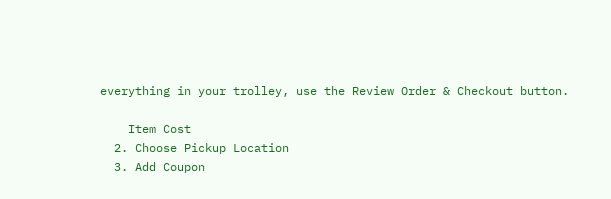everything in your trolley, use the Review Order & Checkout button.

    Item Cost
  2. Choose Pickup Location
  3. Add Coupon